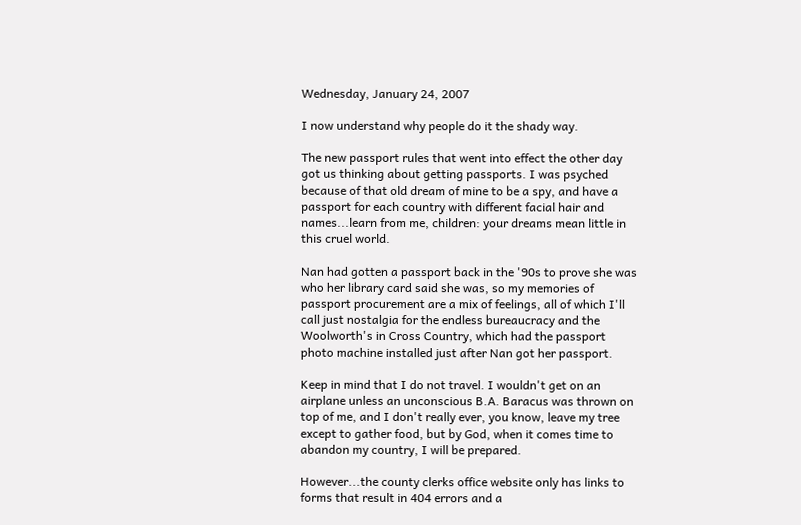Wednesday, January 24, 2007

I now understand why people do it the shady way.

The new passport rules that went into effect the other day got us thinking about getting passports. I was psyched because of that old dream of mine to be a spy, and have a passport for each country with different facial hair and names...learn from me, children: your dreams mean little in this cruel world.

Nan had gotten a passport back in the '90s to prove she was who her library card said she was, so my memories of passport procurement are a mix of feelings, all of which I'll call just nostalgia for the endless bureaucracy and the Woolworth's in Cross Country, which had the passport photo machine installed just after Nan got her passport.

Keep in mind that I do not travel. I wouldn't get on an airplane unless an unconscious B.A. Baracus was thrown on top of me, and I don't really ever, you know, leave my tree except to gather food, but by God, when it comes time to abandon my country, I will be prepared.

However...the county clerks office website only has links to forms that result in 404 errors and a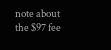note about the $97 fee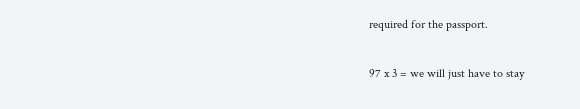required for the passport.

97 x 3 = we will just have to stay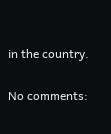in the country.

No comments: